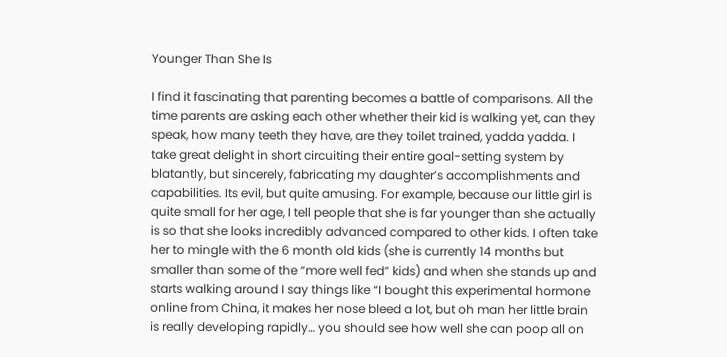Younger Than She Is

I find it fascinating that parenting becomes a battle of comparisons. All the time parents are asking each other whether their kid is walking yet, can they speak, how many teeth they have, are they toilet trained, yadda yadda. I take great delight in short circuiting their entire goal-setting system by blatantly, but sincerely, fabricating my daughter’s accomplishments and capabilities. Its evil, but quite amusing. For example, because our little girl is quite small for her age, I tell people that she is far younger than she actually is so that she looks incredibly advanced compared to other kids. I often take her to mingle with the 6 month old kids (she is currently 14 months but smaller than some of the “more well fed” kids) and when she stands up and starts walking around I say things like “I bought this experimental hormone online from China, it makes her nose bleed a lot, but oh man her little brain is really developing rapidly… you should see how well she can poop all on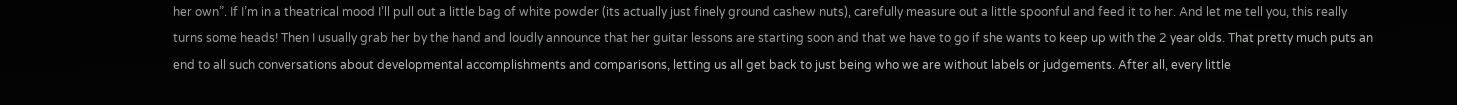her own”. If I’m in a theatrical mood I’ll pull out a little bag of white powder (its actually just finely ground cashew nuts), carefully measure out a little spoonful and feed it to her. And let me tell you, this really turns some heads! Then I usually grab her by the hand and loudly announce that her guitar lessons are starting soon and that we have to go if she wants to keep up with the 2 year olds. That pretty much puts an end to all such conversations about developmental accomplishments and comparisons, letting us all get back to just being who we are without labels or judgements. After all, every little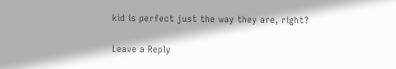kid is perfect just the way they are, right?

Leave a Reply